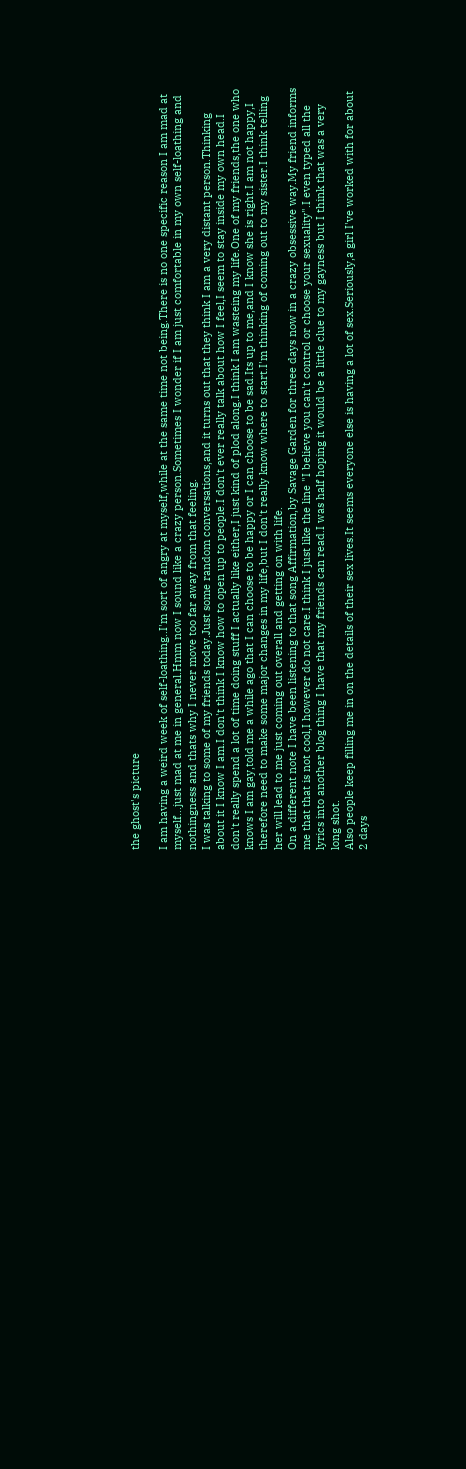the ghost's picture

I am having a weird week of self-loathing..I'm sort of angry at myself,while at the same time not being.There is no one specific reason I am mad at myself...just mad at me in general.Hmm now I sound like a crazy person.Sometimes I wonder if I am just comfortable in my own self-loathing and nothingness and thats why I never move too far away from that feeling.
I was talking to some of my friends today.Just some random conversations,and it turns out that they think I am a very distant person.Thinking about it I know I am.I don't think I know how to open up to people.I don't ever really talk about how I feel,I seem to stay inside my own head.I don't really spend a lot of time doing stuff I actually like either,I just kind of plod along.I think I am wasteing my life.One of my friends,the one who knows I am gay,told me a while ago that I can choose to be happy or I can choose to be sad.Its up to me,and I know she is right.I am not happy,I therefore need to make some major changes in my life,but I don't really know where to start.I'm thinking of coming out to my sister.I think telling her will lead to me just coming out overall and getting on with life.
On a different note I have been listening to that song Affirmation,by Savage Garden for three days now in a crazy obsessive way.My friend informs me that that is not cool,I however do not care.I think I just like the line "I believe you can't control or choose your sexuality".I even typed all the lyrics into another blog thing I have that my friends can read.I was half hoping it would be a little clue to my gayness but I think that was a very long shot.
Also people keep filling me in on the details of their sex lives.It seems everyone else is having a lot of sex.Seriously,a girl I've worked with for about 2 days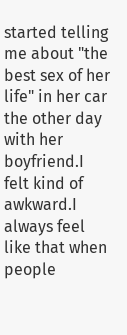started telling me about "the best sex of her life" in her car the other day with her boyfriend.I felt kind of awkward.I always feel like that when people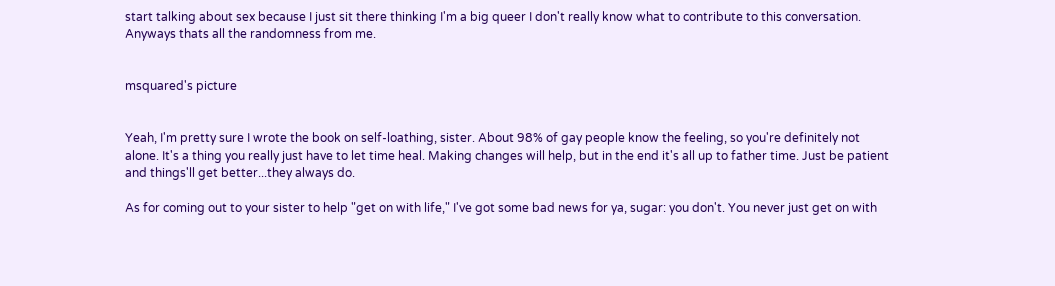start talking about sex because I just sit there thinking I'm a big queer I don't really know what to contribute to this conversation.
Anyways thats all the randomness from me.


msquared's picture


Yeah, I'm pretty sure I wrote the book on self-loathing, sister. About 98% of gay people know the feeling, so you're definitely not alone. It's a thing you really just have to let time heal. Making changes will help, but in the end it's all up to father time. Just be patient and things'll get better...they always do.

As for coming out to your sister to help "get on with life," I've got some bad news for ya, sugar: you don't. You never just get on with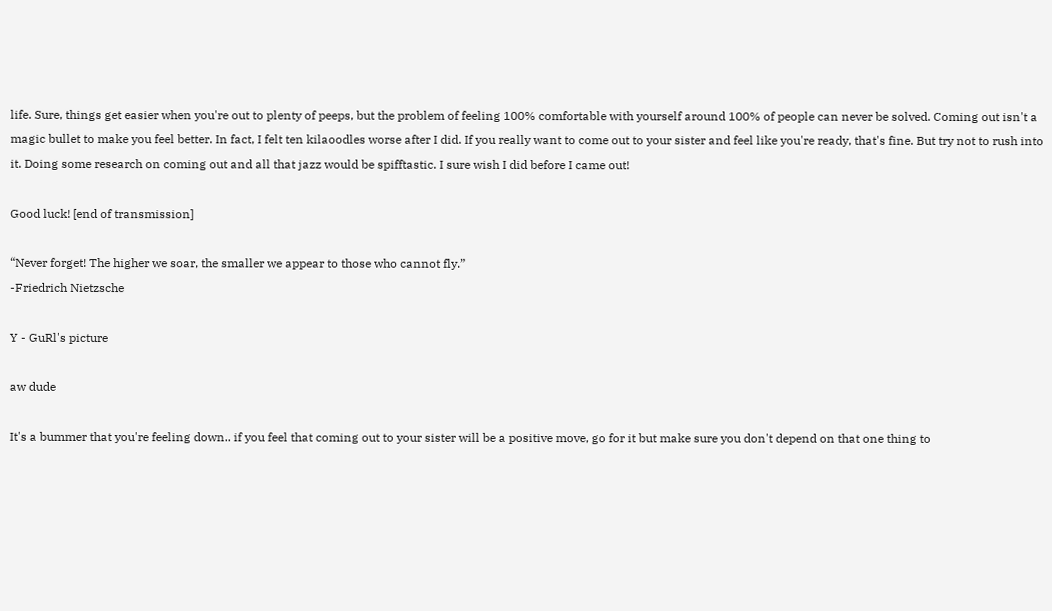life. Sure, things get easier when you're out to plenty of peeps, but the problem of feeling 100% comfortable with yourself around 100% of people can never be solved. Coming out isn't a magic bullet to make you feel better. In fact, I felt ten kilaoodles worse after I did. If you really want to come out to your sister and feel like you're ready, that's fine. But try not to rush into it. Doing some research on coming out and all that jazz would be spifftastic. I sure wish I did before I came out!

Good luck! [end of transmission]

“Never forget! The higher we soar, the smaller we appear to those who cannot fly.”
-Friedrich Nietzsche

Y - GuRl's picture

aw dude

It's a bummer that you're feeling down.. if you feel that coming out to your sister will be a positive move, go for it but make sure you don't depend on that one thing to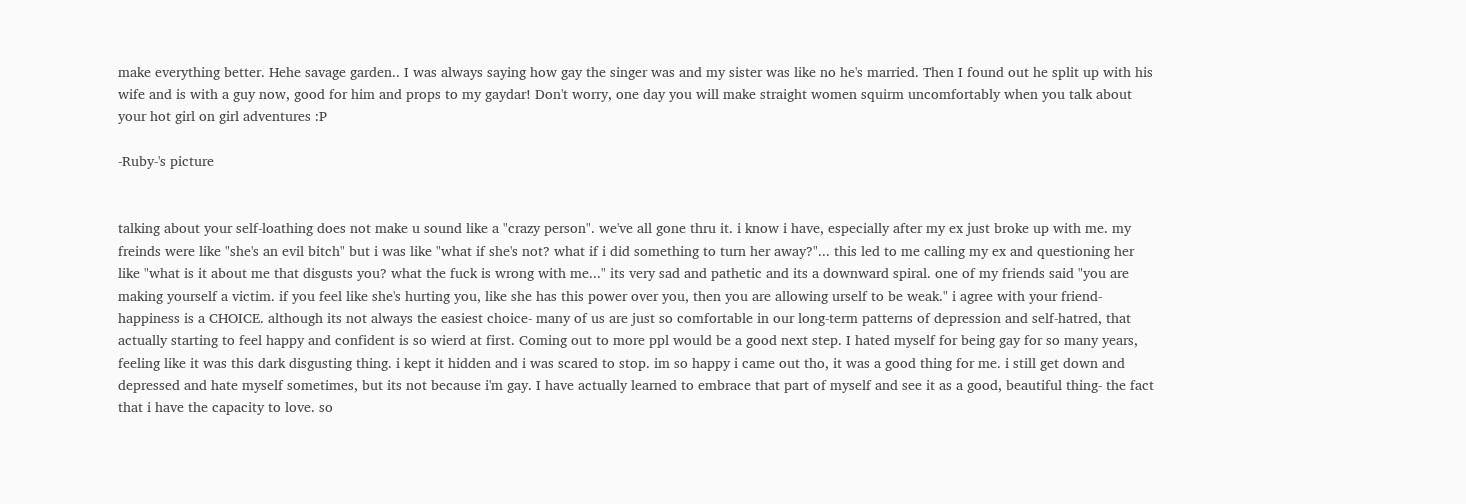make everything better. Hehe savage garden.. I was always saying how gay the singer was and my sister was like no he's married. Then I found out he split up with his wife and is with a guy now, good for him and props to my gaydar! Don't worry, one day you will make straight women squirm uncomfortably when you talk about your hot girl on girl adventures :P

-Ruby-'s picture


talking about your self-loathing does not make u sound like a "crazy person". we've all gone thru it. i know i have, especially after my ex just broke up with me. my freinds were like "she's an evil bitch" but i was like "what if she's not? what if i did something to turn her away?"... this led to me calling my ex and questioning her like "what is it about me that disgusts you? what the fuck is wrong with me..." its very sad and pathetic and its a downward spiral. one of my friends said "you are making yourself a victim. if you feel like she's hurting you, like she has this power over you, then you are allowing urself to be weak." i agree with your friend- happiness is a CHOICE. although its not always the easiest choice- many of us are just so comfortable in our long-term patterns of depression and self-hatred, that actually starting to feel happy and confident is so wierd at first. Coming out to more ppl would be a good next step. I hated myself for being gay for so many years, feeling like it was this dark disgusting thing. i kept it hidden and i was scared to stop. im so happy i came out tho, it was a good thing for me. i still get down and depressed and hate myself sometimes, but its not because i'm gay. I have actually learned to embrace that part of myself and see it as a good, beautiful thing- the fact that i have the capacity to love. so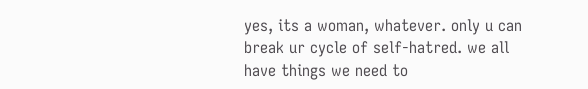yes, its a woman, whatever. only u can break ur cycle of self-hatred. we all have things we need to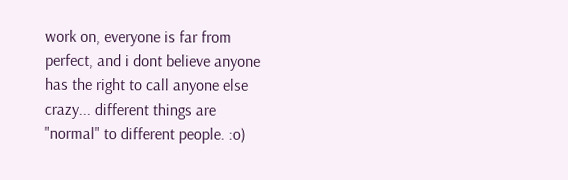work on, everyone is far from perfect, and i dont believe anyone has the right to call anyone else crazy... different things are "normal" to different people. :o)